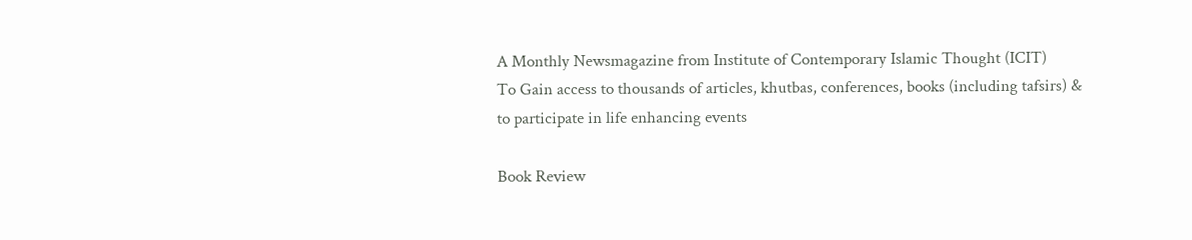A Monthly Newsmagazine from Institute of Contemporary Islamic Thought (ICIT)
To Gain access to thousands of articles, khutbas, conferences, books (including tafsirs) & to participate in life enhancing events

Book Review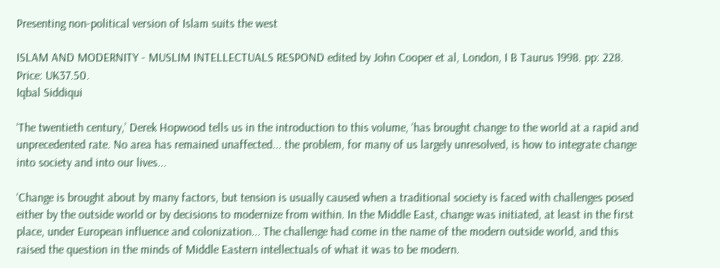Presenting non-political version of Islam suits the west

ISLAM AND MODERNITY - MUSLIM INTELLECTUALS RESPOND edited by John Cooper et al, London, I B Taurus 1998. pp: 228. Price: UK37.50.
Iqbal Siddiqui

‘The twentieth century,’ Derek Hopwood tells us in the introduction to this volume, ‘has brought change to the world at a rapid and unprecedented rate. No area has remained unaffected... the problem, for many of us largely unresolved, is how to integrate change into society and into our lives...

‘Change is brought about by many factors, but tension is usually caused when a traditional society is faced with challenges posed either by the outside world or by decisions to modernize from within. In the Middle East, change was initiated, at least in the first place, under European influence and colonization... The challenge had come in the name of the modern outside world, and this raised the question in the minds of Middle Eastern intellectuals of what it was to be modern.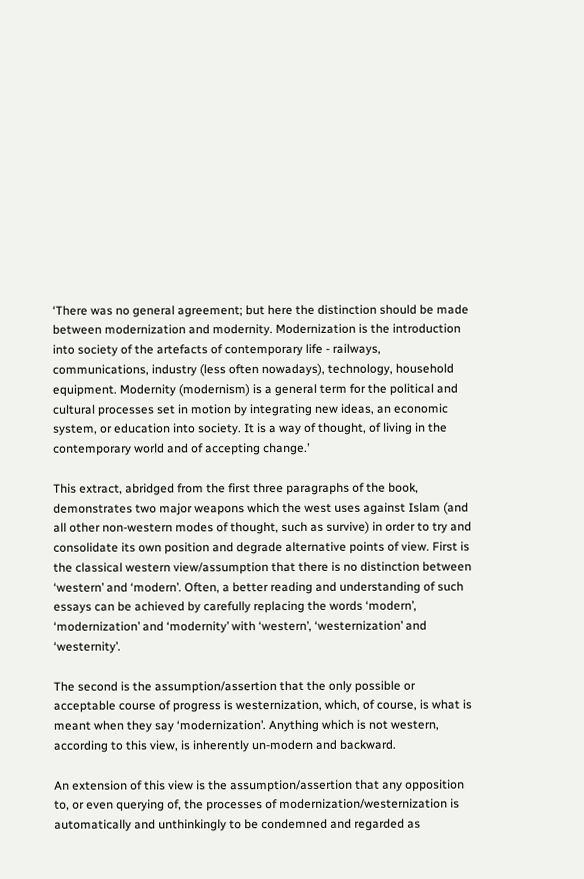‘There was no general agreement; but here the distinction should be made between modernization and modernity. Modernization is the introduction into society of the artefacts of contemporary life - railways, communications, industry (less often nowadays), technology, household equipment. Modernity (modernism) is a general term for the political and cultural processes set in motion by integrating new ideas, an economic system, or education into society. It is a way of thought, of living in the contemporary world and of accepting change.’

This extract, abridged from the first three paragraphs of the book, demonstrates two major weapons which the west uses against Islam (and all other non-western modes of thought, such as survive) in order to try and consolidate its own position and degrade alternative points of view. First is the classical western view/assumption that there is no distinction between ‘western’ and ‘modern’. Often, a better reading and understanding of such essays can be achieved by carefully replacing the words ‘modern’, ‘modernization’ and ‘modernity’ with ‘western’, ‘westernization’ and ‘westernity’.

The second is the assumption/assertion that the only possible or acceptable course of progress is westernization, which, of course, is what is meant when they say ‘modernization’. Anything which is not western, according to this view, is inherently un-modern and backward.

An extension of this view is the assumption/assertion that any opposition to, or even querying of, the processes of modernization/westernization is automatically and unthinkingly to be condemned and regarded as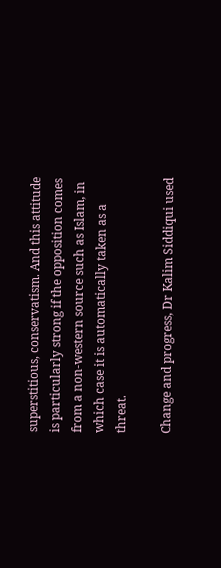superstitious, conservatism. And this attitude is particularly strong if the opposition comes from a non-western source such as Islam, in which case it is automatically taken as a threat.

Change and progress, Dr Kalim Siddiqui used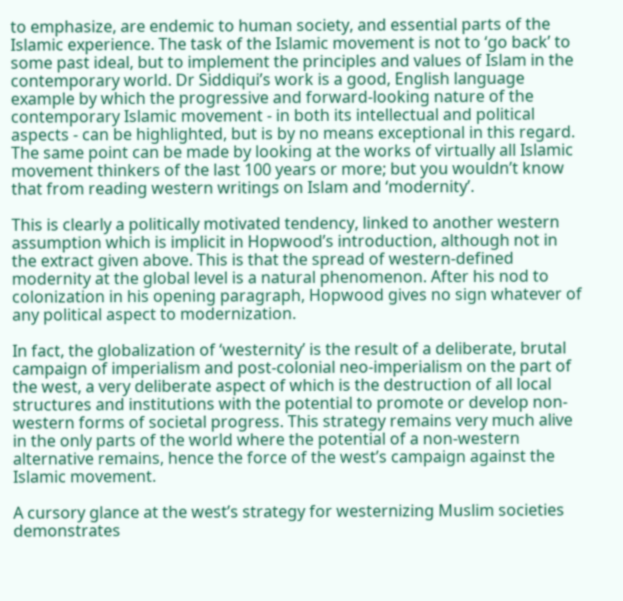to emphasize, are endemic to human society, and essential parts of the Islamic experience. The task of the Islamic movement is not to ‘go back’ to some past ideal, but to implement the principles and values of Islam in the contemporary world. Dr Siddiqui’s work is a good, English language example by which the progressive and forward-looking nature of the contemporary Islamic movement - in both its intellectual and political aspects - can be highlighted, but is by no means exceptional in this regard. The same point can be made by looking at the works of virtually all Islamic movement thinkers of the last 100 years or more; but you wouldn’t know that from reading western writings on Islam and ‘modernity’.

This is clearly a politically motivated tendency, linked to another western assumption which is implicit in Hopwood’s introduction, although not in the extract given above. This is that the spread of western-defined modernity at the global level is a natural phenomenon. After his nod to colonization in his opening paragraph, Hopwood gives no sign whatever of any political aspect to modernization.

In fact, the globalization of ‘westernity’ is the result of a deliberate, brutal campaign of imperialism and post-colonial neo-imperialism on the part of the west, a very deliberate aspect of which is the destruction of all local structures and institutions with the potential to promote or develop non-western forms of societal progress. This strategy remains very much alive in the only parts of the world where the potential of a non-western alternative remains, hence the force of the west’s campaign against the Islamic movement.

A cursory glance at the west’s strategy for westernizing Muslim societies demonstrates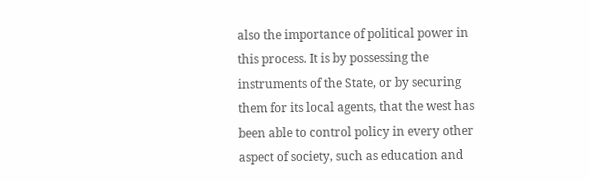also the importance of political power in this process. It is by possessing the instruments of the State, or by securing them for its local agents, that the west has been able to control policy in every other aspect of society, such as education and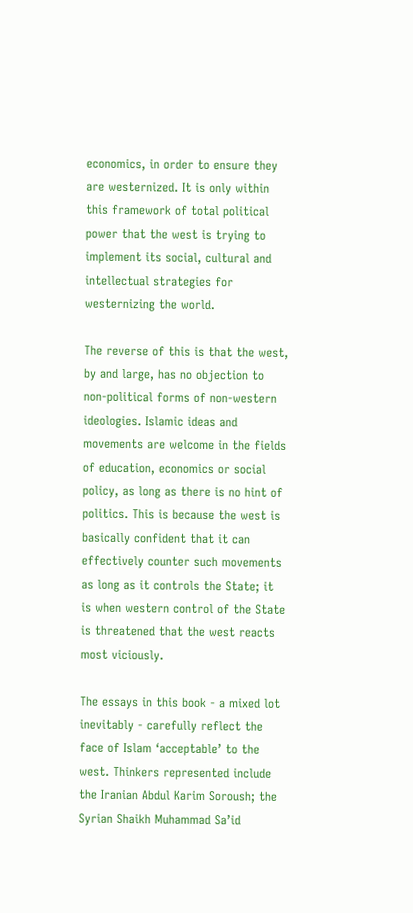economics, in order to ensure they are westernized. It is only within this framework of total political power that the west is trying to implement its social, cultural and intellectual strategies for westernizing the world.

The reverse of this is that the west, by and large, has no objection to non-political forms of non-western ideologies. Islamic ideas and movements are welcome in the fields of education, economics or social policy, as long as there is no hint of politics. This is because the west is basically confident that it can effectively counter such movements as long as it controls the State; it is when western control of the State is threatened that the west reacts most viciously.

The essays in this book - a mixed lot inevitably - carefully reflect the face of Islam ‘acceptable’ to the west. Thinkers represented include the Iranian Abdul Karim Soroush; the Syrian Shaikh Muhammad Sa’id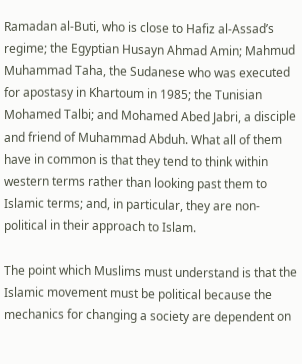Ramadan al-Buti, who is close to Hafiz al-Assad’s regime; the Egyptian Husayn Ahmad Amin; Mahmud Muhammad Taha, the Sudanese who was executed for apostasy in Khartoum in 1985; the Tunisian Mohamed Talbi; and Mohamed Abed Jabri, a disciple and friend of Muhammad Abduh. What all of them have in common is that they tend to think within western terms rather than looking past them to Islamic terms; and, in particular, they are non-political in their approach to Islam.

The point which Muslims must understand is that the Islamic movement must be political because the mechanics for changing a society are dependent on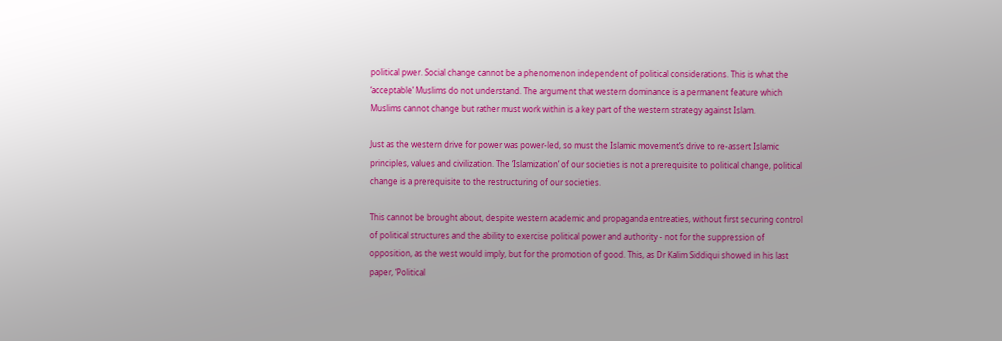political pwer. Social change cannot be a phenomenon independent of political considerations. This is what the ‘acceptable’ Muslims do not understand. The argument that western dominance is a permanent feature which Muslims cannot change but rather must work within is a key part of the western strategy against Islam.

Just as the western drive for power was power-led, so must the Islamic movement’s drive to re-assert Islamic principles, values and civilization. The ‘Islamization’ of our societies is not a prerequisite to political change, political change is a prerequisite to the restructuring of our societies.

This cannot be brought about, despite western academic and propaganda entreaties, without first securing control of political structures and the ability to exercise political power and authority - not for the suppression of opposition, as the west would imply, but for the promotion of good. This, as Dr Kalim Siddiqui showed in his last paper, ‘Political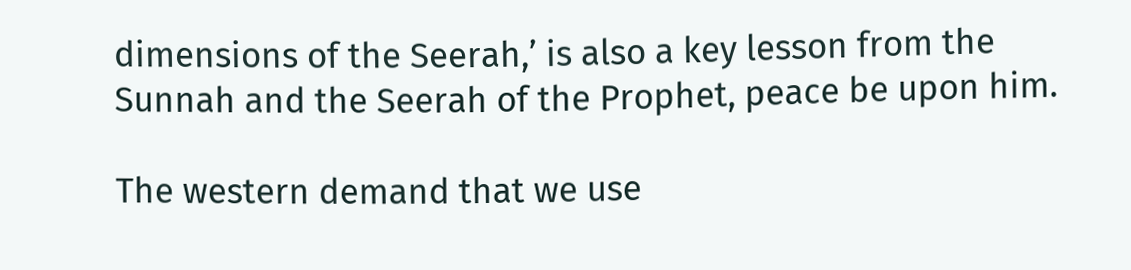dimensions of the Seerah,’ is also a key lesson from the Sunnah and the Seerah of the Prophet, peace be upon him.

The western demand that we use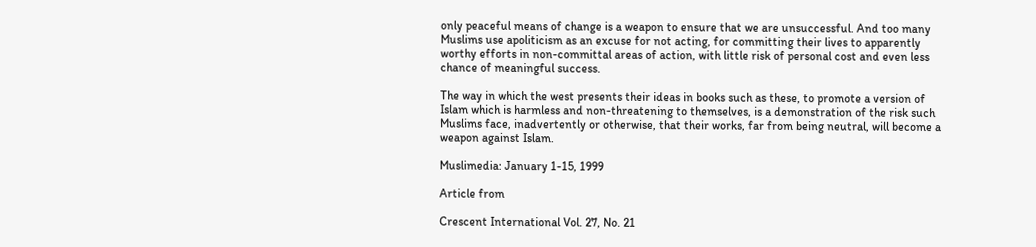only peaceful means of change is a weapon to ensure that we are unsuccessful. And too many Muslims use apoliticism as an excuse for not acting, for committing their lives to apparently worthy efforts in non-committal areas of action, with little risk of personal cost and even less chance of meaningful success.

The way in which the west presents their ideas in books such as these, to promote a version of Islam which is harmless and non-threatening to themselves, is a demonstration of the risk such Muslims face, inadvertently or otherwise, that their works, far from being neutral, will become a weapon against Islam.

Muslimedia: January 1-15, 1999

Article from

Crescent International Vol. 27, No. 21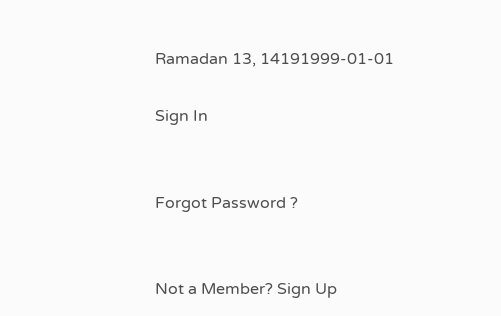Ramadan 13, 14191999-01-01

Sign In


Forgot Password ?


Not a Member? Sign Up